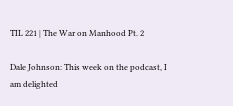TIL 221 | The War on Manhood Pt. 2

Dale Johnson: This week on the podcast, I am delighted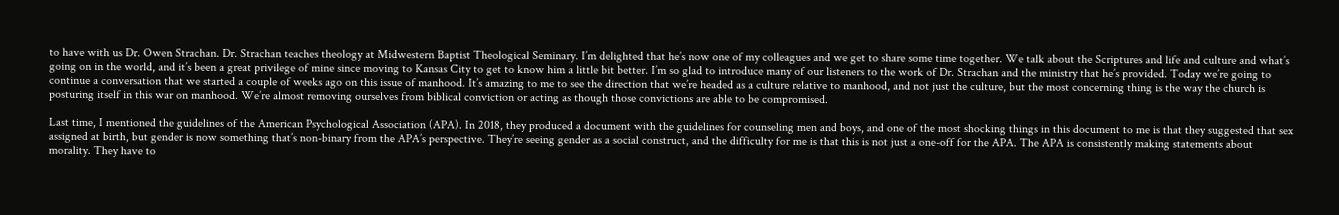to have with us Dr. Owen Strachan. Dr. Strachan teaches theology at Midwestern Baptist Theological Seminary. I’m delighted that he’s now one of my colleagues and we get to share some time together. We talk about the Scriptures and life and culture and what’s going on in the world, and it’s been a great privilege of mine since moving to Kansas City to get to know him a little bit better. I’m so glad to introduce many of our listeners to the work of Dr. Strachan and the ministry that he’s provided. Today we’re going to continue a conversation that we started a couple of weeks ago on this issue of manhood. It’s amazing to me to see the direction that we’re headed as a culture relative to manhood, and not just the culture, but the most concerning thing is the way the church is posturing itself in this war on manhood. We’re almost removing ourselves from biblical conviction or acting as though those convictions are able to be compromised.

Last time, I mentioned the guidelines of the American Psychological Association (APA). In 2018, they produced a document with the guidelines for counseling men and boys, and one of the most shocking things in this document to me is that they suggested that sex assigned at birth, but gender is now something that’s non-binary from the APA’s perspective. They’re seeing gender as a social construct, and the difficulty for me is that this is not just a one-off for the APA. The APA is consistently making statements about morality. They have to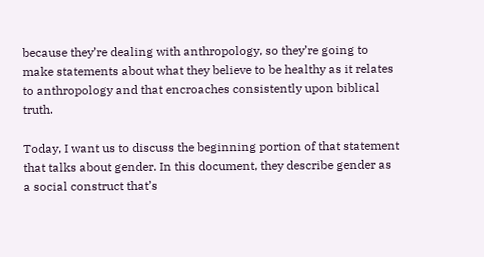because they’re dealing with anthropology, so they’re going to make statements about what they believe to be healthy as it relates to anthropology and that encroaches consistently upon biblical truth.

Today, I want us to discuss the beginning portion of that statement that talks about gender. In this document, they describe gender as a social construct that’s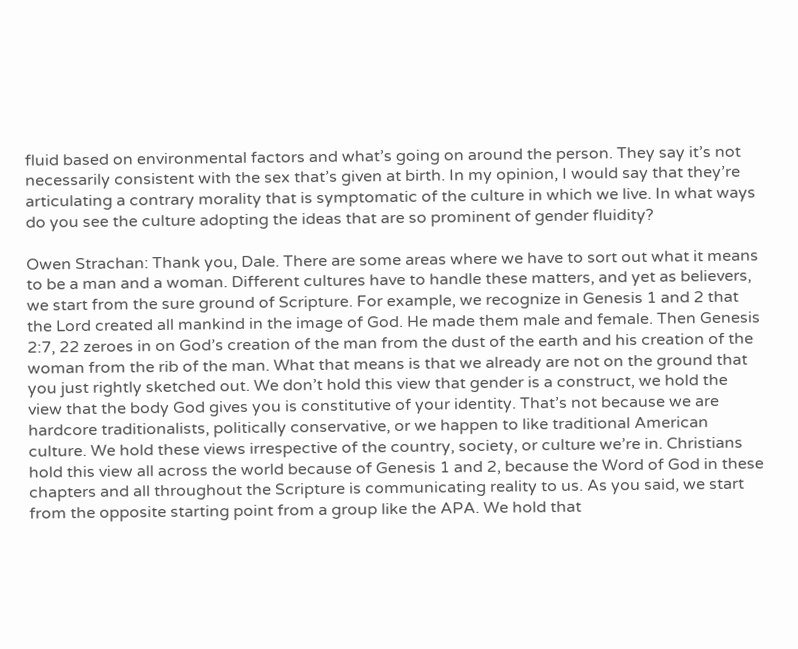fluid based on environmental factors and what’s going on around the person. They say it’s not necessarily consistent with the sex that’s given at birth. In my opinion, I would say that they’re articulating a contrary morality that is symptomatic of the culture in which we live. In what ways do you see the culture adopting the ideas that are so prominent of gender fluidity?

Owen Strachan: Thank you, Dale. There are some areas where we have to sort out what it means to be a man and a woman. Different cultures have to handle these matters, and yet as believers, we start from the sure ground of Scripture. For example, we recognize in Genesis 1 and 2 that the Lord created all mankind in the image of God. He made them male and female. Then Genesis 2:7, 22 zeroes in on God’s creation of the man from the dust of the earth and his creation of the woman from the rib of the man. What that means is that we already are not on the ground that you just rightly sketched out. We don’t hold this view that gender is a construct, we hold the view that the body God gives you is constitutive of your identity. That’s not because we are hardcore traditionalists, politically conservative, or we happen to like traditional American culture. We hold these views irrespective of the country, society, or culture we’re in. Christians hold this view all across the world because of Genesis 1 and 2, because the Word of God in these chapters and all throughout the Scripture is communicating reality to us. As you said, we start from the opposite starting point from a group like the APA. We hold that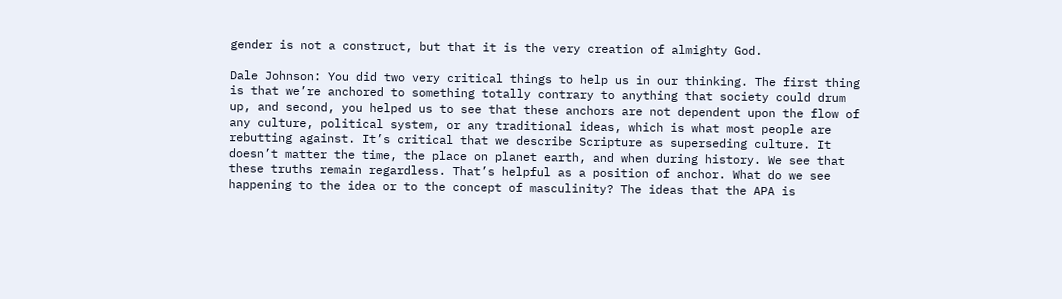gender is not a construct, but that it is the very creation of almighty God.

Dale Johnson: You did two very critical things to help us in our thinking. The first thing is that we’re anchored to something totally contrary to anything that society could drum up, and second, you helped us to see that these anchors are not dependent upon the flow of any culture, political system, or any traditional ideas, which is what most people are rebutting against. It’s critical that we describe Scripture as superseding culture. It doesn’t matter the time, the place on planet earth, and when during history. We see that these truths remain regardless. That’s helpful as a position of anchor. What do we see happening to the idea or to the concept of masculinity? The ideas that the APA is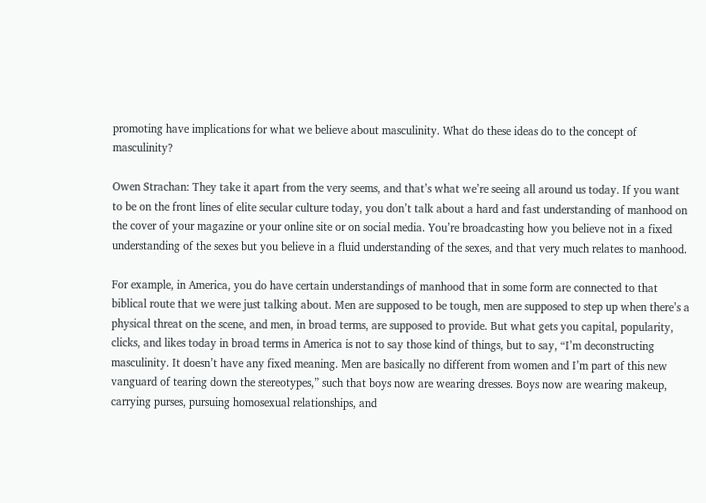promoting have implications for what we believe about masculinity. What do these ideas do to the concept of masculinity?

Owen Strachan: They take it apart from the very seems, and that’s what we’re seeing all around us today. If you want to be on the front lines of elite secular culture today, you don’t talk about a hard and fast understanding of manhood on the cover of your magazine or your online site or on social media. You’re broadcasting how you believe not in a fixed understanding of the sexes but you believe in a fluid understanding of the sexes, and that very much relates to manhood.

For example, in America, you do have certain understandings of manhood that in some form are connected to that biblical route that we were just talking about. Men are supposed to be tough, men are supposed to step up when there’s a physical threat on the scene, and men, in broad terms, are supposed to provide. But what gets you capital, popularity, clicks, and likes today in broad terms in America is not to say those kind of things, but to say, “I’m deconstructing masculinity. It doesn’t have any fixed meaning. Men are basically no different from women and I’m part of this new vanguard of tearing down the stereotypes,” such that boys now are wearing dresses. Boys now are wearing makeup, carrying purses, pursuing homosexual relationships, and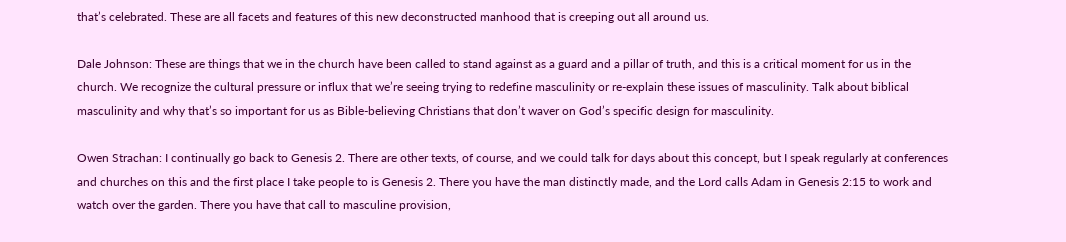that’s celebrated. These are all facets and features of this new deconstructed manhood that is creeping out all around us.

Dale Johnson: These are things that we in the church have been called to stand against as a guard and a pillar of truth, and this is a critical moment for us in the church. We recognize the cultural pressure or influx that we’re seeing trying to redefine masculinity or re-explain these issues of masculinity. Talk about biblical masculinity and why that’s so important for us as Bible-believing Christians that don’t waver on God’s specific design for masculinity.

Owen Strachan: I continually go back to Genesis 2. There are other texts, of course, and we could talk for days about this concept, but I speak regularly at conferences and churches on this and the first place I take people to is Genesis 2. There you have the man distinctly made, and the Lord calls Adam in Genesis 2:15 to work and watch over the garden. There you have that call to masculine provision,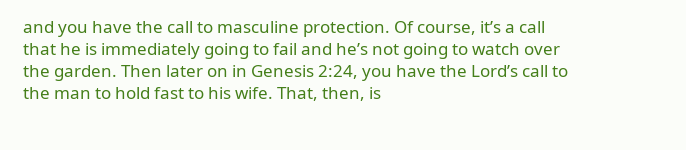and you have the call to masculine protection. Of course, it’s a call that he is immediately going to fail and he’s not going to watch over the garden. Then later on in Genesis 2:24, you have the Lord’s call to the man to hold fast to his wife. That, then, is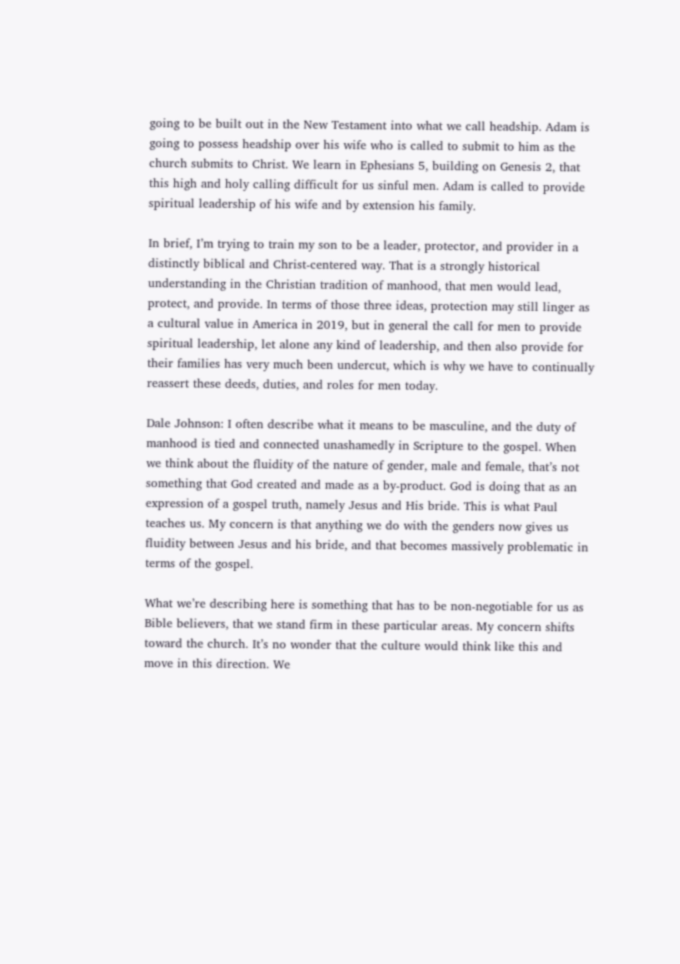going to be built out in the New Testament into what we call headship. Adam is going to possess headship over his wife who is called to submit to him as the church submits to Christ. We learn in Ephesians 5, building on Genesis 2, that this high and holy calling difficult for us sinful men. Adam is called to provide spiritual leadership of his wife and by extension his family.

In brief, I’m trying to train my son to be a leader, protector, and provider in a distinctly biblical and Christ-centered way. That is a strongly historical understanding in the Christian tradition of manhood, that men would lead, protect, and provide. In terms of those three ideas, protection may still linger as a cultural value in America in 2019, but in general the call for men to provide spiritual leadership, let alone any kind of leadership, and then also provide for their families has very much been undercut, which is why we have to continually reassert these deeds, duties, and roles for men today.

Dale Johnson: I often describe what it means to be masculine, and the duty of manhood is tied and connected unashamedly in Scripture to the gospel. When we think about the fluidity of the nature of gender, male and female, that’s not something that God created and made as a by-product. God is doing that as an expression of a gospel truth, namely Jesus and His bride. This is what Paul teaches us. My concern is that anything we do with the genders now gives us fluidity between Jesus and his bride, and that becomes massively problematic in terms of the gospel.

What we’re describing here is something that has to be non-negotiable for us as Bible believers, that we stand firm in these particular areas. My concern shifts toward the church. It’s no wonder that the culture would think like this and move in this direction. We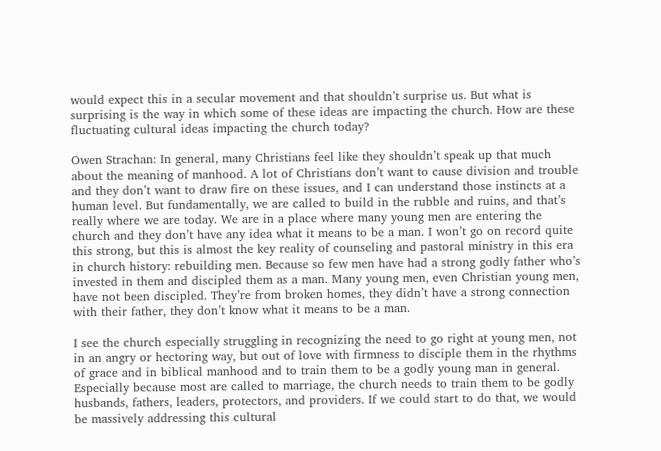would expect this in a secular movement and that shouldn’t surprise us. But what is surprising is the way in which some of these ideas are impacting the church. How are these fluctuating cultural ideas impacting the church today?

Owen Strachan: In general, many Christians feel like they shouldn’t speak up that much about the meaning of manhood. A lot of Christians don’t want to cause division and trouble and they don’t want to draw fire on these issues, and I can understand those instincts at a human level. But fundamentally, we are called to build in the rubble and ruins, and that’s really where we are today. We are in a place where many young men are entering the church and they don’t have any idea what it means to be a man. I won’t go on record quite this strong, but this is almost the key reality of counseling and pastoral ministry in this era in church history: rebuilding men. Because so few men have had a strong godly father who’s invested in them and discipled them as a man. Many young men, even Christian young men, have not been discipled. They’re from broken homes, they didn’t have a strong connection with their father, they don’t know what it means to be a man.

I see the church especially struggling in recognizing the need to go right at young men, not in an angry or hectoring way, but out of love with firmness to disciple them in the rhythms of grace and in biblical manhood and to train them to be a godly young man in general. Especially because most are called to marriage, the church needs to train them to be godly husbands, fathers, leaders, protectors, and providers. If we could start to do that, we would be massively addressing this cultural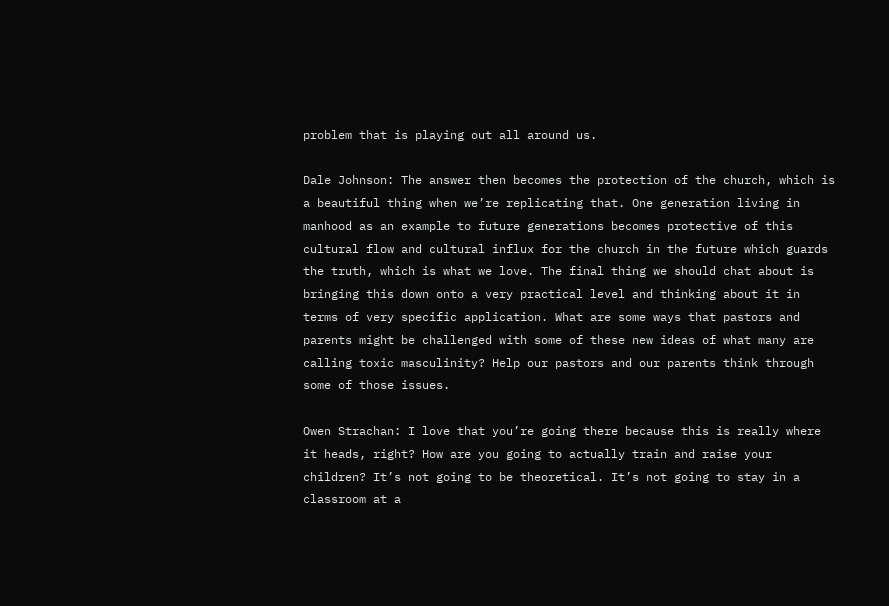problem that is playing out all around us.

Dale Johnson: The answer then becomes the protection of the church, which is a beautiful thing when we’re replicating that. One generation living in manhood as an example to future generations becomes protective of this cultural flow and cultural influx for the church in the future which guards the truth, which is what we love. The final thing we should chat about is bringing this down onto a very practical level and thinking about it in terms of very specific application. What are some ways that pastors and parents might be challenged with some of these new ideas of what many are calling toxic masculinity? Help our pastors and our parents think through some of those issues.

Owen Strachan: I love that you’re going there because this is really where it heads, right? How are you going to actually train and raise your children? It’s not going to be theoretical. It’s not going to stay in a classroom at a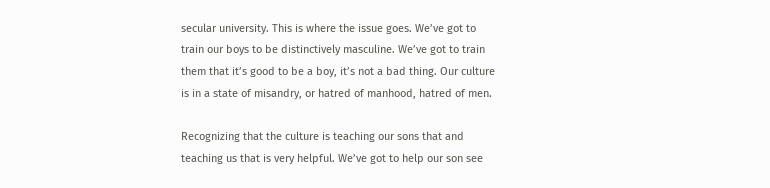secular university. This is where the issue goes. We’ve got to train our boys to be distinctively masculine. We’ve got to train them that it’s good to be a boy, it’s not a bad thing. Our culture is in a state of misandry, or hatred of manhood, hatred of men.

Recognizing that the culture is teaching our sons that and teaching us that is very helpful. We’ve got to help our son see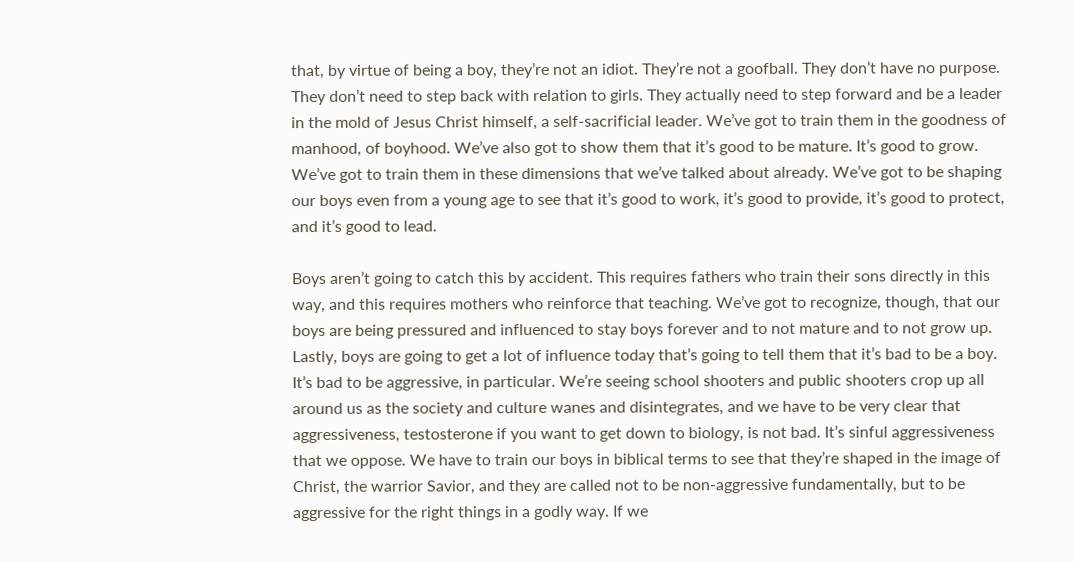that, by virtue of being a boy, they’re not an idiot. They’re not a goofball. They don’t have no purpose. They don’t need to step back with relation to girls. They actually need to step forward and be a leader in the mold of Jesus Christ himself, a self-sacrificial leader. We’ve got to train them in the goodness of manhood, of boyhood. We’ve also got to show them that it’s good to be mature. It’s good to grow. We’ve got to train them in these dimensions that we’ve talked about already. We’ve got to be shaping our boys even from a young age to see that it’s good to work, it’s good to provide, it’s good to protect, and it’s good to lead.

Boys aren’t going to catch this by accident. This requires fathers who train their sons directly in this way, and this requires mothers who reinforce that teaching. We’ve got to recognize, though, that our boys are being pressured and influenced to stay boys forever and to not mature and to not grow up. Lastly, boys are going to get a lot of influence today that’s going to tell them that it’s bad to be a boy. It’s bad to be aggressive, in particular. We’re seeing school shooters and public shooters crop up all around us as the society and culture wanes and disintegrates, and we have to be very clear that aggressiveness, testosterone if you want to get down to biology, is not bad. It’s sinful aggressiveness that we oppose. We have to train our boys in biblical terms to see that they’re shaped in the image of Christ, the warrior Savior, and they are called not to be non-aggressive fundamentally, but to be aggressive for the right things in a godly way. If we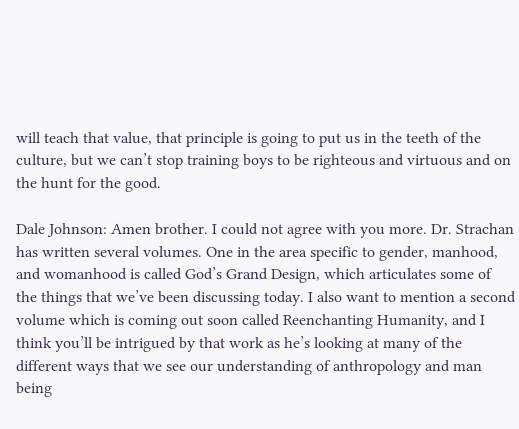will teach that value, that principle is going to put us in the teeth of the culture, but we can’t stop training boys to be righteous and virtuous and on the hunt for the good.

Dale Johnson: Amen brother. I could not agree with you more. Dr. Strachan has written several volumes. One in the area specific to gender, manhood, and womanhood is called God’s Grand Design, which articulates some of the things that we’ve been discussing today. I also want to mention a second volume which is coming out soon called Reenchanting Humanity, and I think you’ll be intrigued by that work as he’s looking at many of the different ways that we see our understanding of anthropology and man being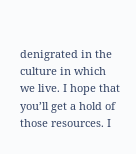denigrated in the culture in which we live. I hope that you’ll get a hold of those resources. I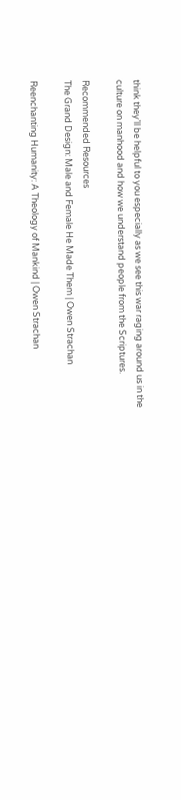think they’ll be helpful to you especially as we see this war raging around us in the culture on manhood and how we understand people from the Scriptures.

Recommended Resources
The Grand Design: Male and Female He Made Them | Owen Strachan

Reenchanting Humanity: A Theology of Mankind | Owen Strachan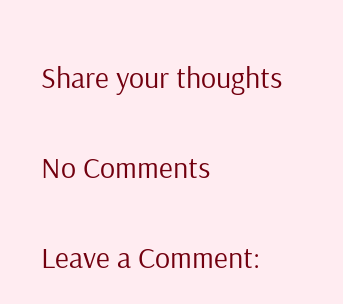Share your thoughts

No Comments

Leave a Comment: